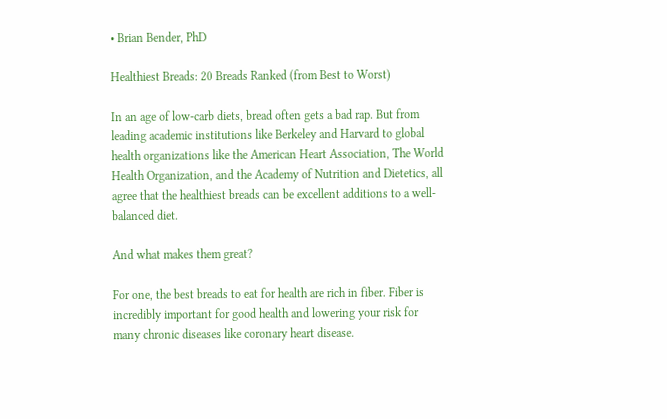• Brian Bender, PhD

Healthiest Breads: 20 Breads Ranked (from Best to Worst)

In an age of low-carb diets, bread often gets a bad rap. But from leading academic institutions like Berkeley and Harvard to global health organizations like the American Heart Association, The World Health Organization, and the Academy of Nutrition and Dietetics, all agree that the healthiest breads can be excellent additions to a well-balanced diet.

And what makes them great?

For one, the best breads to eat for health are rich in fiber. Fiber is incredibly important for good health and lowering your risk for many chronic diseases like coronary heart disease.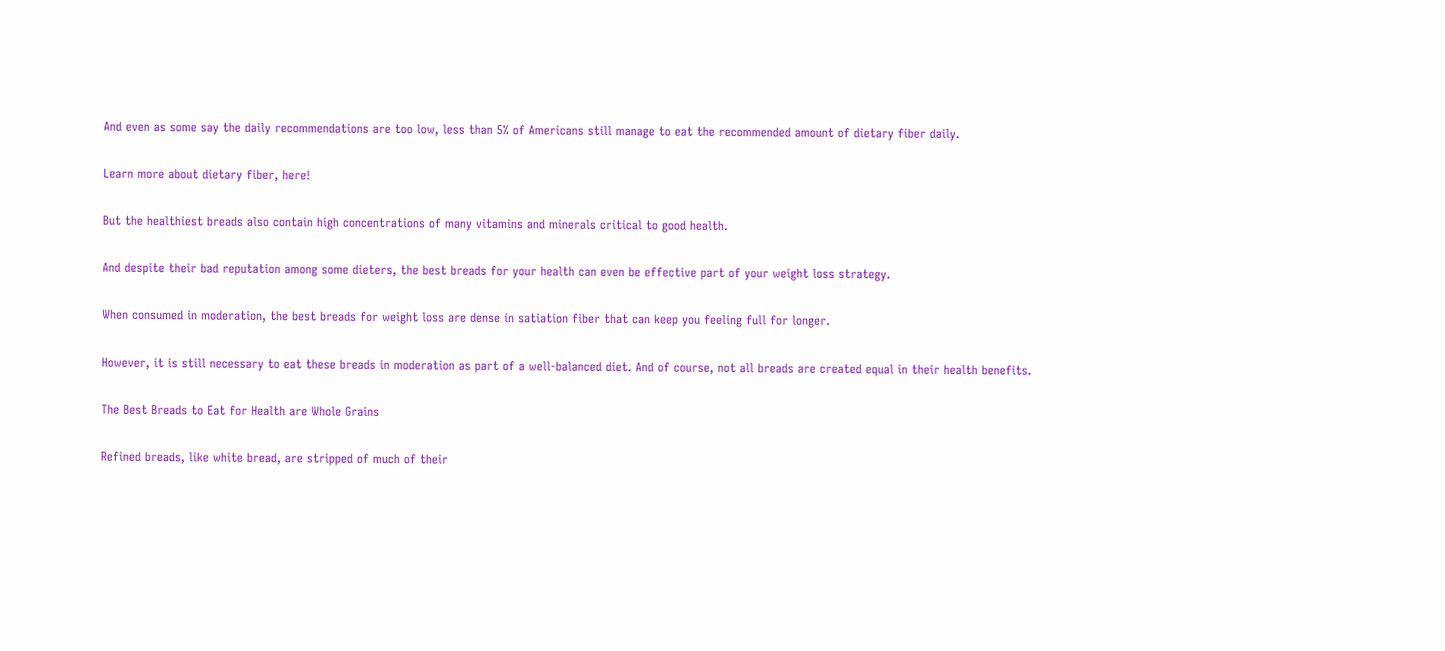And even as some say the daily recommendations are too low, less than 5% of Americans still manage to eat the recommended amount of dietary fiber daily.

Learn more about dietary fiber, here!

But the healthiest breads also contain high concentrations of many vitamins and minerals critical to good health.

And despite their bad reputation among some dieters, the best breads for your health can even be effective part of your weight loss strategy.

When consumed in moderation, the best breads for weight loss are dense in satiation fiber that can keep you feeling full for longer.

However, it is still necessary to eat these breads in moderation as part of a well-balanced diet. And of course, not all breads are created equal in their health benefits.

The Best Breads to Eat for Health are Whole Grains

Refined breads, like white bread, are stripped of much of their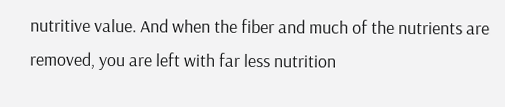nutritive value. And when the fiber and much of the nutrients are removed, you are left with far less nutrition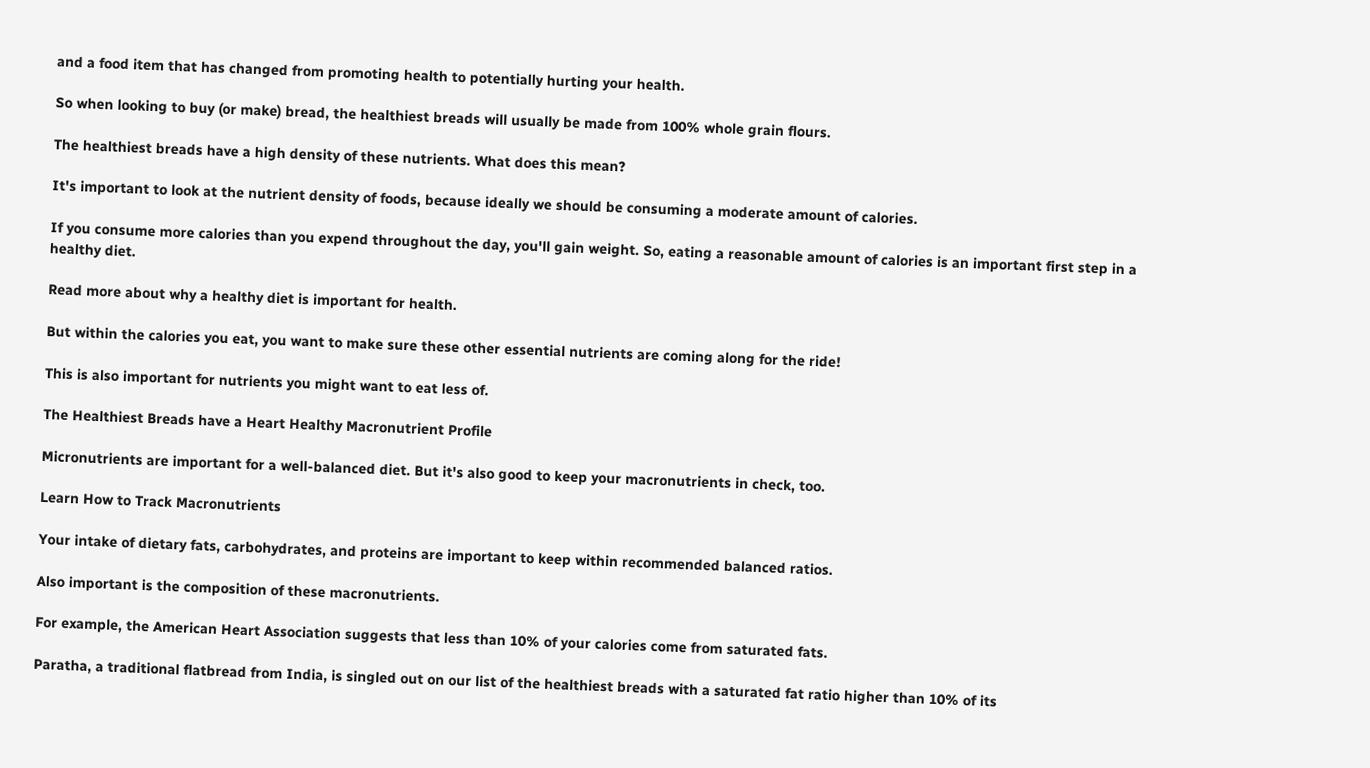and a food item that has changed from promoting health to potentially hurting your health.

So when looking to buy (or make) bread, the healthiest breads will usually be made from 100% whole grain flours.

The healthiest breads have a high density of these nutrients. What does this mean?

It's important to look at the nutrient density of foods, because ideally we should be consuming a moderate amount of calories.

If you consume more calories than you expend throughout the day, you'll gain weight. So, eating a reasonable amount of calories is an important first step in a healthy diet.

Read more about why a healthy diet is important for health.

But within the calories you eat, you want to make sure these other essential nutrients are coming along for the ride!

This is also important for nutrients you might want to eat less of.

The Healthiest Breads have a Heart Healthy Macronutrient Profile

Micronutrients are important for a well-balanced diet. But it's also good to keep your macronutrients in check, too.

Learn How to Track Macronutrients

Your intake of dietary fats, carbohydrates, and proteins are important to keep within recommended balanced ratios.

Also important is the composition of these macronutrients.

For example, the American Heart Association suggests that less than 10% of your calories come from saturated fats.

Paratha, a traditional flatbread from India, is singled out on our list of the healthiest breads with a saturated fat ratio higher than 10% of its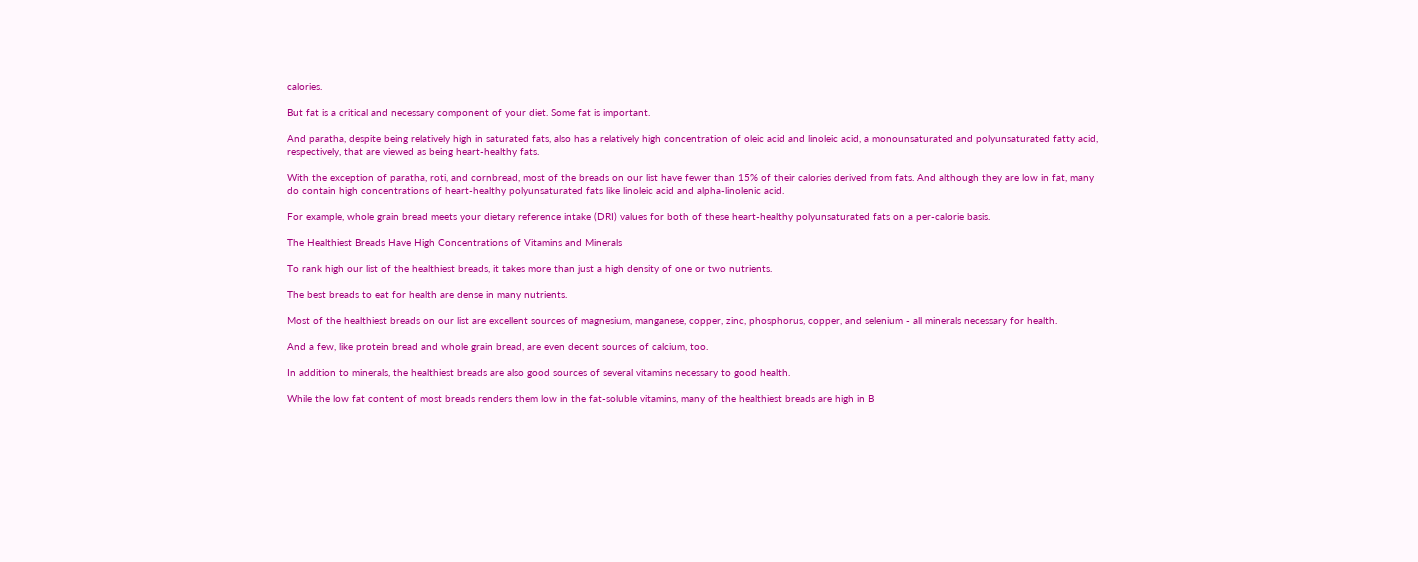calories.

But fat is a critical and necessary component of your diet. Some fat is important.

And paratha, despite being relatively high in saturated fats, also has a relatively high concentration of oleic acid and linoleic acid, a monounsaturated and polyunsaturated fatty acid, respectively, that are viewed as being heart-healthy fats.

With the exception of paratha, roti, and cornbread, most of the breads on our list have fewer than 15% of their calories derived from fats. And although they are low in fat, many do contain high concentrations of heart-healthy polyunsaturated fats like linoleic acid and alpha-linolenic acid.

For example, whole grain bread meets your dietary reference intake (DRI) values for both of these heart-healthy polyunsaturated fats on a per-calorie basis.

The Healthiest Breads Have High Concentrations of Vitamins and Minerals

To rank high our list of the healthiest breads, it takes more than just a high density of one or two nutrients.

The best breads to eat for health are dense in many nutrients.

Most of the healthiest breads on our list are excellent sources of magnesium, manganese, copper, zinc, phosphorus, copper, and selenium - all minerals necessary for health.

And a few, like protein bread and whole grain bread, are even decent sources of calcium, too.

In addition to minerals, the healthiest breads are also good sources of several vitamins necessary to good health.

While the low fat content of most breads renders them low in the fat-soluble vitamins, many of the healthiest breads are high in B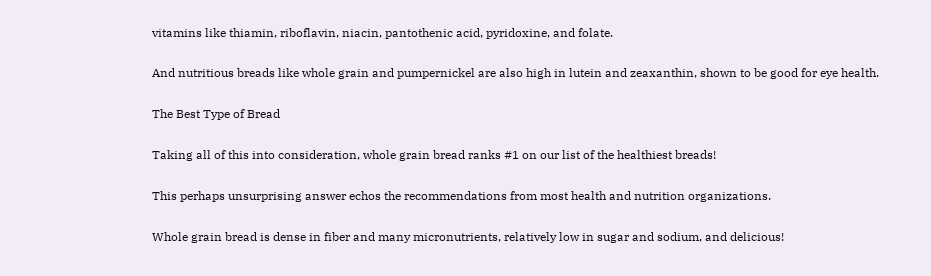vitamins like thiamin, riboflavin, niacin, pantothenic acid, pyridoxine, and folate.

And nutritious breads like whole grain and pumpernickel are also high in lutein and zeaxanthin, shown to be good for eye health.

The Best Type of Bread

Taking all of this into consideration, whole grain bread ranks #1 on our list of the healthiest breads!

This perhaps unsurprising answer echos the recommendations from most health and nutrition organizations.

Whole grain bread is dense in fiber and many micronutrients, relatively low in sugar and sodium, and delicious!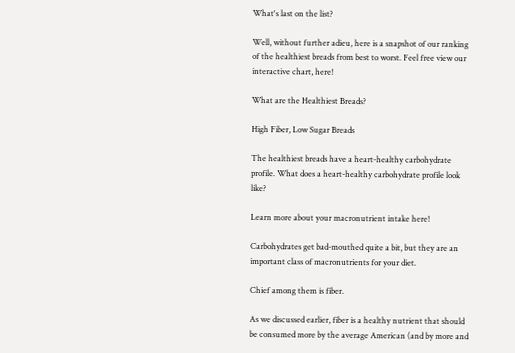What's last on the list?

Well, without further adieu, here is a snapshot of our ranking of the healthiest breads from best to worst. Feel free view our interactive chart, here!

What are the Healthiest Breads?

High Fiber, Low Sugar Breads

The healthiest breads have a heart-healthy carbohydrate profile. What does a heart-healthy carbohydrate profile look like?

Learn more about your macronutrient intake here!

Carbohydrates get bad-mouthed quite a bit, but they are an important class of macronutrients for your diet.

Chief among them is fiber.

As we discussed earlier, fiber is a healthy nutrient that should be consumed more by the average American (and by more and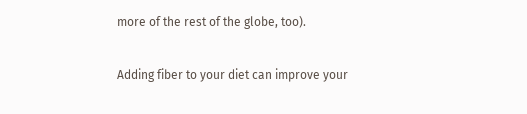more of the rest of the globe, too).

Adding fiber to your diet can improve your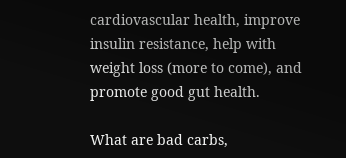cardiovascular health, improve insulin resistance, help with weight loss (more to come), and promote good gut health.

What are bad carbs,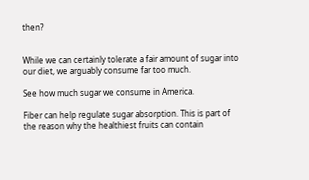then?


While we can certainly tolerate a fair amount of sugar into our diet, we arguably consume far too much.

See how much sugar we consume in America.

Fiber can help regulate sugar absorption. This is part of the reason why the healthiest fruits can contain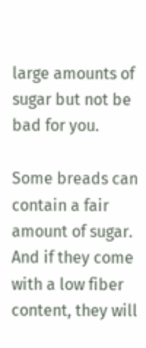large amounts of sugar but not be bad for you.

Some breads can contain a fair amount of sugar. And if they come with a low fiber content, they will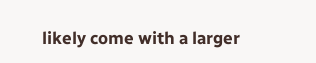likely come with a larger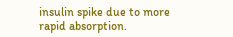insulin spike due to more rapid absorption.